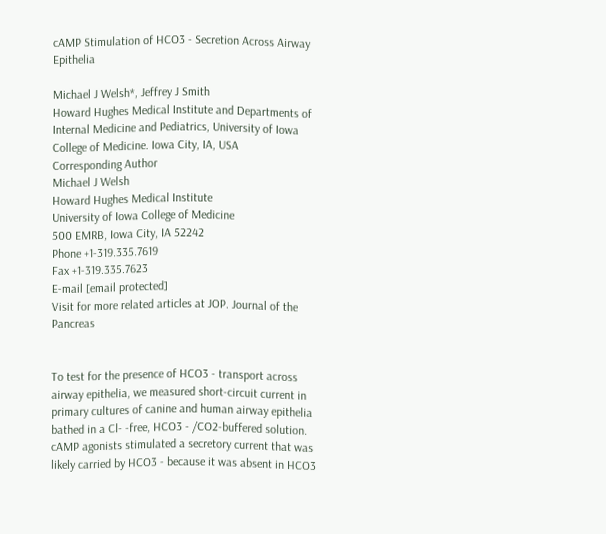cAMP Stimulation of HCO3 - Secretion Across Airway Epithelia

Michael J Welsh*, Jeffrey J Smith
Howard Hughes Medical Institute and Departments of Internal Medicine and Pediatrics, University of Iowa College of Medicine. Iowa City, IA, USA
Corresponding Author
Michael J Welsh
Howard Hughes Medical Institute
University of Iowa College of Medicine
500 EMRB, Iowa City, IA 52242
Phone +1-319.335.7619
Fax +1-319.335.7623
E-mail [email protected]
Visit for more related articles at JOP. Journal of the Pancreas


To test for the presence of HCO3 - transport across airway epithelia, we measured short-circuit current in primary cultures of canine and human airway epithelia bathed in a Cl- -free, HCO3 - /CO2-buffered solution. cAMP agonists stimulated a secretory current that was likely carried by HCO3 - because it was absent in HCO3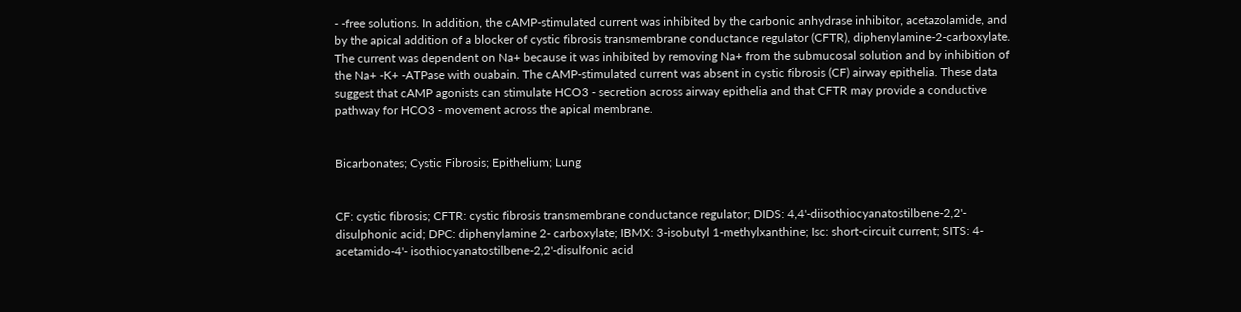- -free solutions. In addition, the cAMP-stimulated current was inhibited by the carbonic anhydrase inhibitor, acetazolamide, and by the apical addition of a blocker of cystic fibrosis transmembrane conductance regulator (CFTR), diphenylamine-2-carboxylate. The current was dependent on Na+ because it was inhibited by removing Na+ from the submucosal solution and by inhibition of the Na+ -K+ -ATPase with ouabain. The cAMP-stimulated current was absent in cystic fibrosis (CF) airway epithelia. These data suggest that cAMP agonists can stimulate HCO3 - secretion across airway epithelia and that CFTR may provide a conductive pathway for HCO3 - movement across the apical membrane.


Bicarbonates; Cystic Fibrosis; Epithelium; Lung


CF: cystic fibrosis; CFTR: cystic fibrosis transmembrane conductance regulator; DIDS: 4,4'-diisothiocyanatostilbene-2,2'- disulphonic acid; DPC: diphenylamine 2- carboxylate; IBMX: 3-isobutyl 1-methylxanthine; Isc: short-circuit current; SITS: 4-acetamido-4'- isothiocyanatostilbene-2,2'-disulfonic acid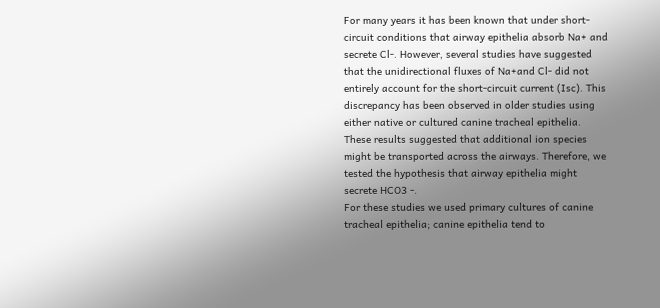For many years it has been known that under short-circuit conditions that airway epithelia absorb Na+ and secrete Cl-. However, several studies have suggested that the unidirectional fluxes of Na+and Cl- did not entirely account for the short-circuit current (Isc). This discrepancy has been observed in older studies using either native or cultured canine tracheal epithelia. These results suggested that additional ion species might be transported across the airways. Therefore, we tested the hypothesis that airway epithelia might secrete HCO3 -.
For these studies we used primary cultures of canine tracheal epithelia; canine epithelia tend to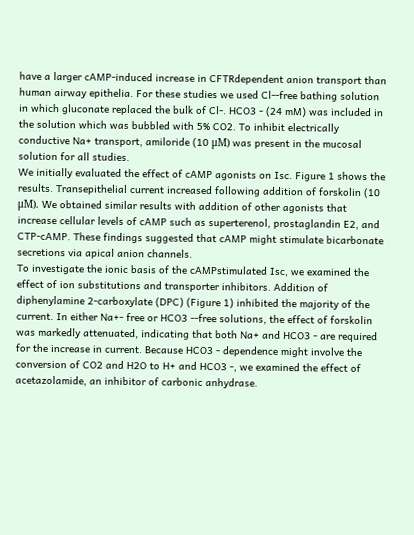have a larger cAMP-induced increase in CFTRdependent anion transport than human airway epithelia. For these studies we used Cl--free bathing solution in which gluconate replaced the bulk of Cl-. HCO3 - (24 mM) was included in the solution which was bubbled with 5% CO2. To inhibit electrically conductive Na+ transport, amiloride (10 μM) was present in the mucosal solution for all studies.
We initially evaluated the effect of cAMP agonists on Isc. Figure 1 shows the results. Transepithelial current increased following addition of forskolin (10 μM). We obtained similar results with addition of other agonists that increase cellular levels of cAMP such as superterenol, prostaglandin E2, and CTP-cAMP. These findings suggested that cAMP might stimulate bicarbonate secretions via apical anion channels.
To investigate the ionic basis of the cAMPstimulated Isc, we examined the effect of ion substitutions and transporter inhibitors. Addition of diphenylamine 2-carboxylate (DPC) (Figure 1) inhibited the majority of the current. In either Na+- free or HCO3 --free solutions, the effect of forskolin was markedly attenuated, indicating that both Na+ and HCO3 - are required for the increase in current. Because HCO3 - dependence might involve the conversion of CO2 and H2O to H+ and HCO3 -, we examined the effect of acetazolamide, an inhibitor of carbonic anhydrase.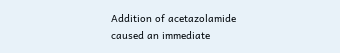Addition of acetazolamide caused an immediate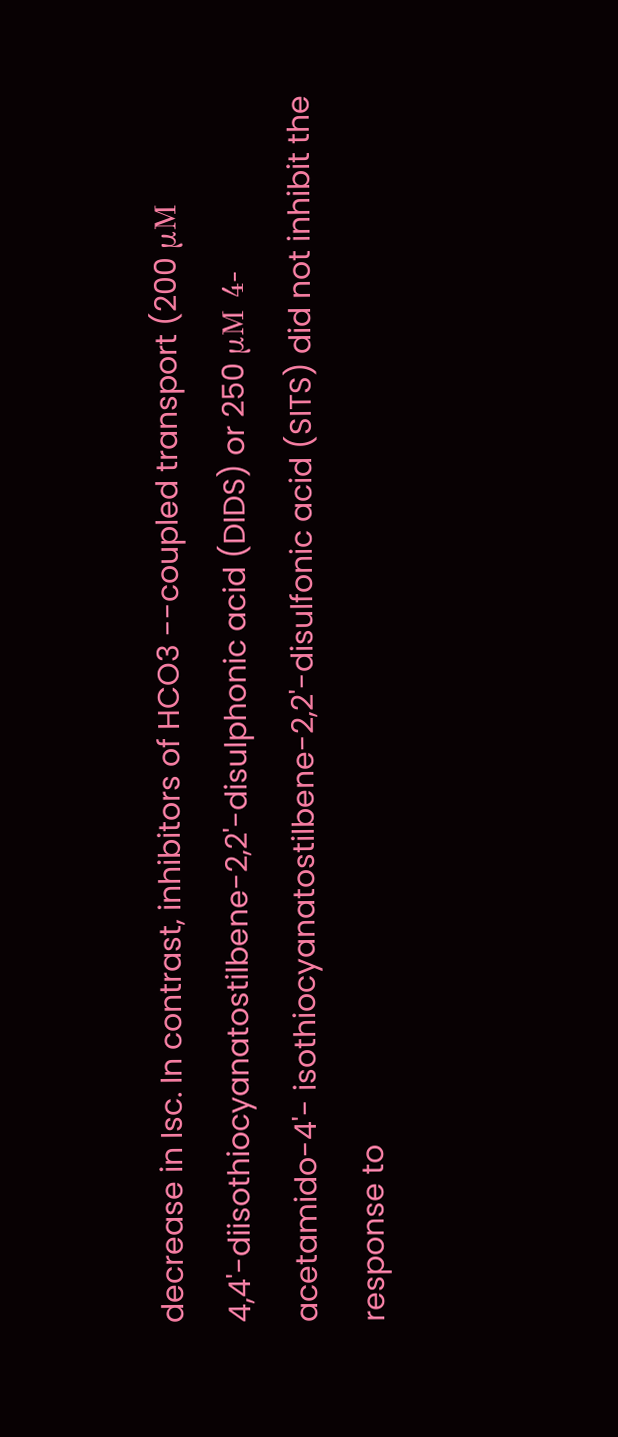decrease in Isc. In contrast, inhibitors of HCO3 --coupled transport (200 μM 4,4'-diisothiocyanatostilbene-2,2'-disulphonic acid (DIDS) or 250 μM 4-acetamido-4'- isothiocyanatostilbene-2,2'-disulfonic acid (SITS) did not inhibit the response to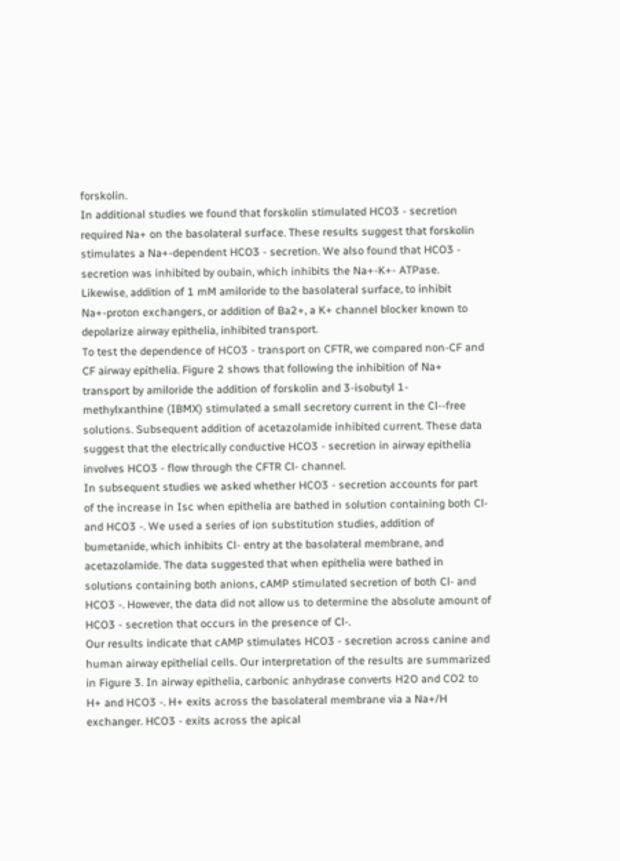forskolin.
In additional studies we found that forskolin stimulated HCO3 - secretion required Na+ on the basolateral surface. These results suggest that forskolin stimulates a Na+-dependent HCO3 - secretion. We also found that HCO3 - secretion was inhibited by oubain, which inhibits the Na+-K+- ATPase. Likewise, addition of 1 mM amiloride to the basolateral surface, to inhibit Na+-proton exchangers, or addition of Ba2+, a K+ channel blocker known to depolarize airway epithelia, inhibited transport.
To test the dependence of HCO3 - transport on CFTR, we compared non-CF and CF airway epithelia. Figure 2 shows that following the inhibition of Na+ transport by amiloride the addition of forskolin and 3-isobutyl 1-methylxanthine (IBMX) stimulated a small secretory current in the Cl--free solutions. Subsequent addition of acetazolamide inhibited current. These data suggest that the electrically conductive HCO3 - secretion in airway epithelia involves HCO3 - flow through the CFTR Cl- channel.
In subsequent studies we asked whether HCO3 - secretion accounts for part of the increase in Isc when epithelia are bathed in solution containing both Cl- and HCO3 -. We used a series of ion substitution studies, addition of bumetanide, which inhibits Cl- entry at the basolateral membrane, and acetazolamide. The data suggested that when epithelia were bathed in solutions containing both anions, cAMP stimulated secretion of both Cl- and HCO3 -. However, the data did not allow us to determine the absolute amount of HCO3 - secretion that occurs in the presence of Cl-.
Our results indicate that cAMP stimulates HCO3 - secretion across canine and human airway epithelial cells. Our interpretation of the results are summarized in Figure 3. In airway epithelia, carbonic anhydrase converts H2O and CO2 to H+ and HCO3 -. H+ exits across the basolateral membrane via a Na+/H exchanger. HCO3 - exits across the apical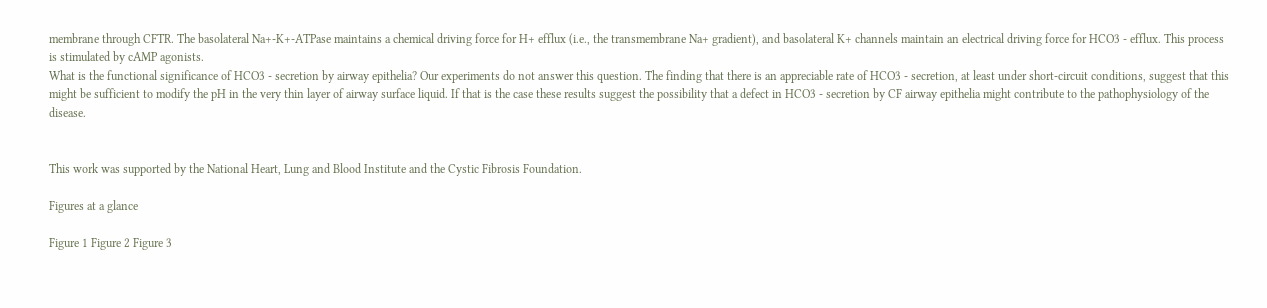membrane through CFTR. The basolateral Na+-K+-ATPase maintains a chemical driving force for H+ efflux (i.e., the transmembrane Na+ gradient), and basolateral K+ channels maintain an electrical driving force for HCO3 - efflux. This process is stimulated by cAMP agonists.
What is the functional significance of HCO3 - secretion by airway epithelia? Our experiments do not answer this question. The finding that there is an appreciable rate of HCO3 - secretion, at least under short-circuit conditions, suggest that this might be sufficient to modify the pH in the very thin layer of airway surface liquid. If that is the case these results suggest the possibility that a defect in HCO3 - secretion by CF airway epithelia might contribute to the pathophysiology of the disease.


This work was supported by the National Heart, Lung and Blood Institute and the Cystic Fibrosis Foundation.

Figures at a glance

Figure 1 Figure 2 Figure 3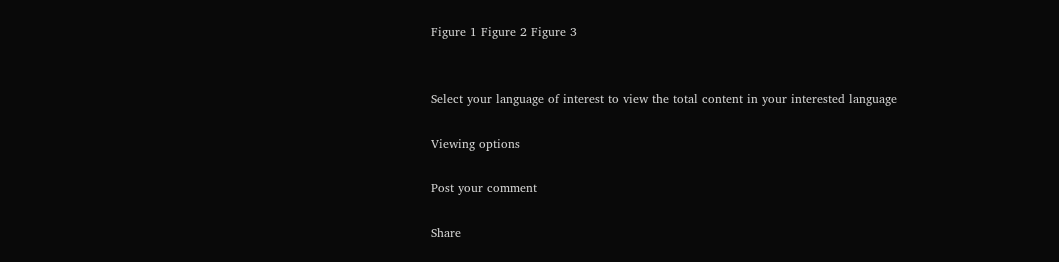Figure 1 Figure 2 Figure 3


Select your language of interest to view the total content in your interested language

Viewing options

Post your comment

Share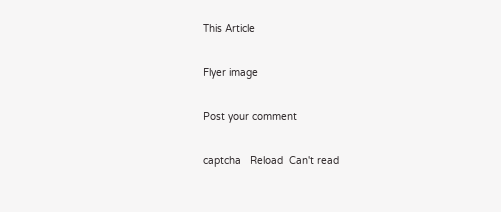This Article

Flyer image

Post your comment

captcha   Reload  Can't read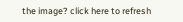the image? click here to refresh